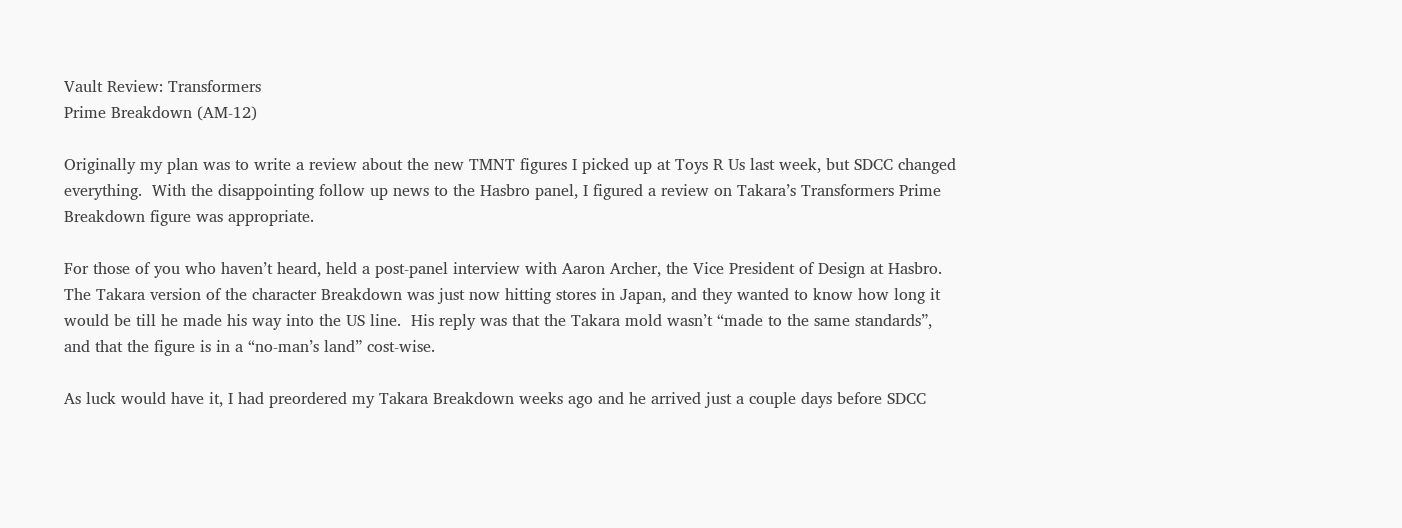Vault Review: Transformers
Prime Breakdown (AM-12)

Originally my plan was to write a review about the new TMNT figures I picked up at Toys R Us last week, but SDCC changed everything.  With the disappointing follow up news to the Hasbro panel, I figured a review on Takara’s Transformers Prime Breakdown figure was appropriate.

For those of you who haven’t heard, held a post-panel interview with Aaron Archer, the Vice President of Design at Hasbro.  The Takara version of the character Breakdown was just now hitting stores in Japan, and they wanted to know how long it would be till he made his way into the US line.  His reply was that the Takara mold wasn’t “made to the same standards”, and that the figure is in a “no-man’s land” cost-wise.

As luck would have it, I had preordered my Takara Breakdown weeks ago and he arrived just a couple days before SDCC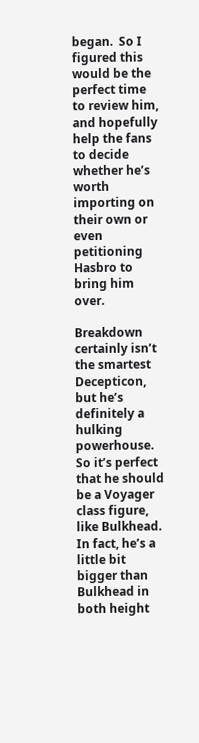began.  So I figured this would be the perfect time to review him, and hopefully help the fans to decide whether he’s worth importing on their own or even petitioning Hasbro to bring him over.

Breakdown certainly isn’t the smartest Decepticon, but he’s definitely a hulking powerhouse.  So it’s perfect that he should be a Voyager class figure, like Bulkhead.  In fact, he’s a little bit bigger than Bulkhead in both height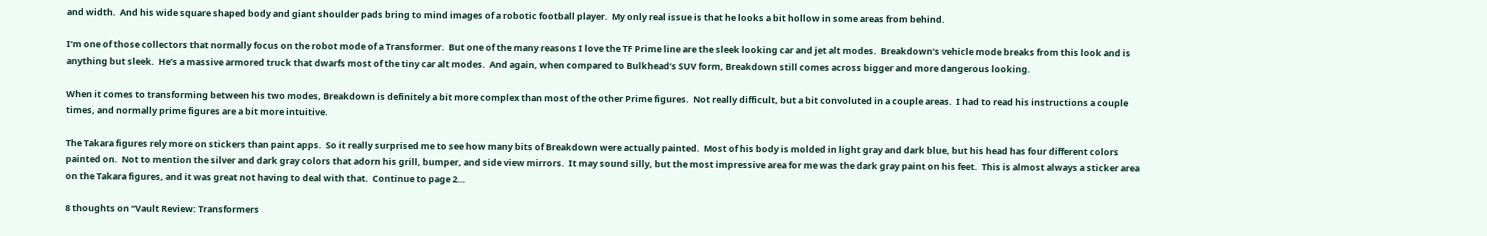and width.  And his wide square shaped body and giant shoulder pads bring to mind images of a robotic football player.  My only real issue is that he looks a bit hollow in some areas from behind.

I’m one of those collectors that normally focus on the robot mode of a Transformer.  But one of the many reasons I love the TF Prime line are the sleek looking car and jet alt modes.  Breakdown’s vehicle mode breaks from this look and is anything but sleek.  He’s a massive armored truck that dwarfs most of the tiny car alt modes.  And again, when compared to Bulkhead’s SUV form, Breakdown still comes across bigger and more dangerous looking.

When it comes to transforming between his two modes, Breakdown is definitely a bit more complex than most of the other Prime figures.  Not really difficult, but a bit convoluted in a couple areas.  I had to read his instructions a couple times, and normally prime figures are a bit more intuitive.

The Takara figures rely more on stickers than paint apps.  So it really surprised me to see how many bits of Breakdown were actually painted.  Most of his body is molded in light gray and dark blue, but his head has four different colors painted on.  Not to mention the silver and dark gray colors that adorn his grill, bumper, and side view mirrors.  It may sound silly, but the most impressive area for me was the dark gray paint on his feet.  This is almost always a sticker area on the Takara figures, and it was great not having to deal with that.  Continue to page 2…

8 thoughts on “Vault Review: Transformers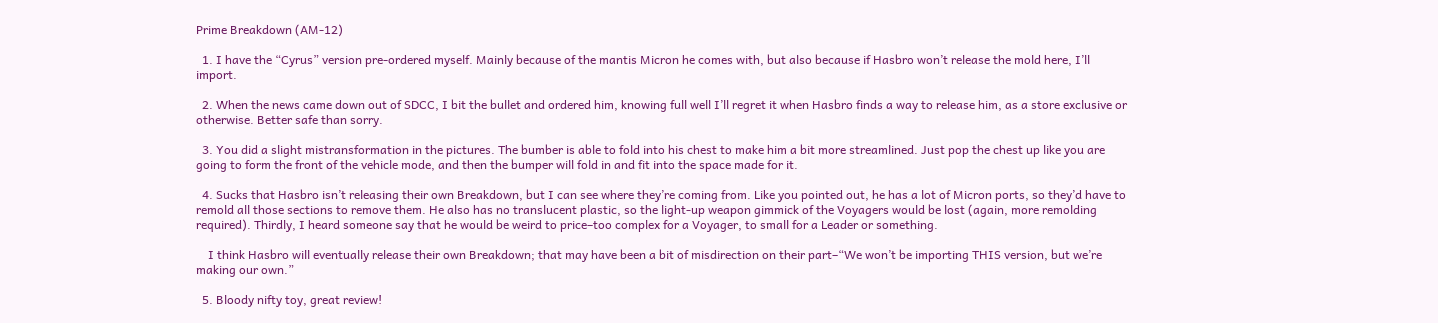Prime Breakdown (AM-12)

  1. I have the “Cyrus” version pre-ordered myself. Mainly because of the mantis Micron he comes with, but also because if Hasbro won’t release the mold here, I’ll import.

  2. When the news came down out of SDCC, I bit the bullet and ordered him, knowing full well I’ll regret it when Hasbro finds a way to release him, as a store exclusive or otherwise. Better safe than sorry.

  3. You did a slight mistransformation in the pictures. The bumber is able to fold into his chest to make him a bit more streamlined. Just pop the chest up like you are going to form the front of the vehicle mode, and then the bumper will fold in and fit into the space made for it.

  4. Sucks that Hasbro isn’t releasing their own Breakdown, but I can see where they’re coming from. Like you pointed out, he has a lot of Micron ports, so they’d have to remold all those sections to remove them. He also has no translucent plastic, so the light-up weapon gimmick of the Voyagers would be lost (again, more remolding required). Thirdly, I heard someone say that he would be weird to price–too complex for a Voyager, to small for a Leader or something.

    I think Hasbro will eventually release their own Breakdown; that may have been a bit of misdirection on their part–“We won’t be importing THIS version, but we’re making our own.”

  5. Bloody nifty toy, great review!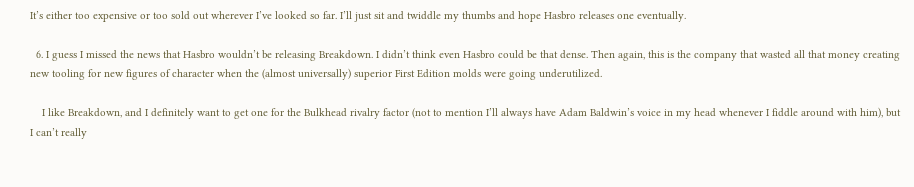It’s either too expensive or too sold out wherever I’ve looked so far. I’ll just sit and twiddle my thumbs and hope Hasbro releases one eventually.

  6. I guess I missed the news that Hasbro wouldn’t be releasing Breakdown. I didn’t think even Hasbro could be that dense. Then again, this is the company that wasted all that money creating new tooling for new figures of character when the (almost universally) superior First Edition molds were going underutilized.

    I like Breakdown, and I definitely want to get one for the Bulkhead rivalry factor (not to mention I’ll always have Adam Baldwin’s voice in my head whenever I fiddle around with him), but I can’t really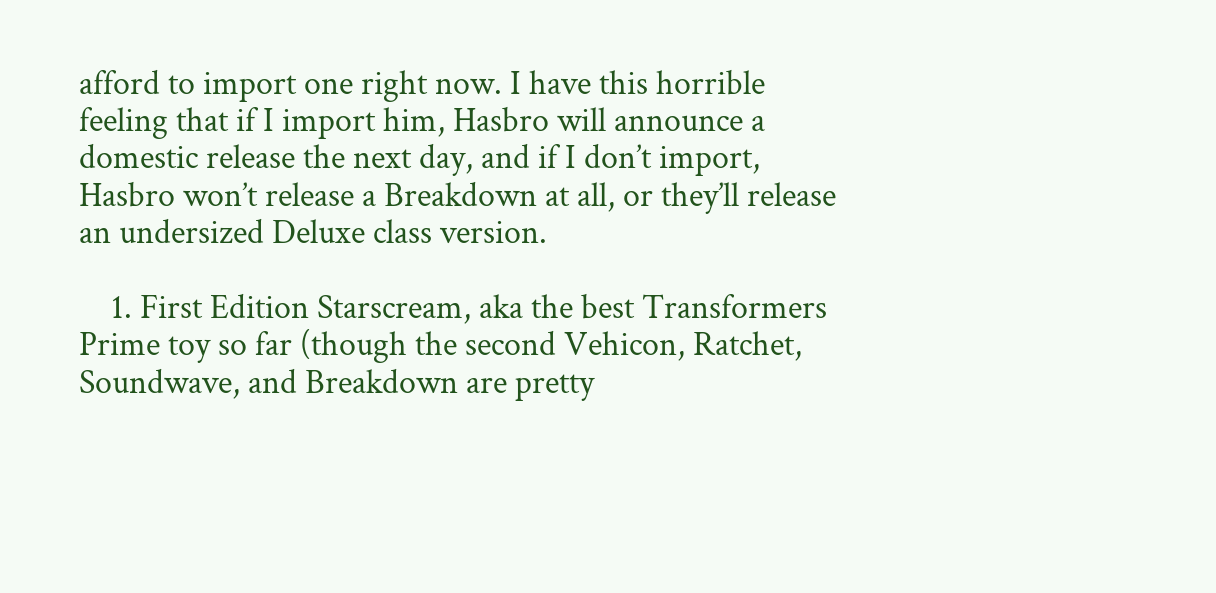afford to import one right now. I have this horrible feeling that if I import him, Hasbro will announce a domestic release the next day, and if I don’t import, Hasbro won’t release a Breakdown at all, or they’ll release an undersized Deluxe class version.

    1. First Edition Starscream, aka the best Transformers Prime toy so far (though the second Vehicon, Ratchet, Soundwave, and Breakdown are pretty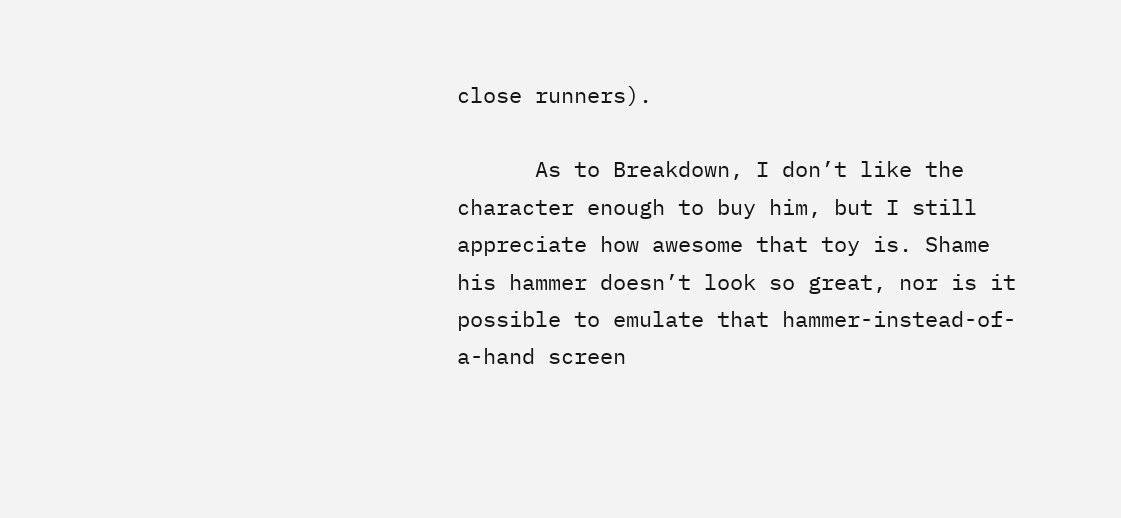close runners).

      As to Breakdown, I don’t like the character enough to buy him, but I still appreciate how awesome that toy is. Shame his hammer doesn’t look so great, nor is it possible to emulate that hammer-instead-of-a-hand screen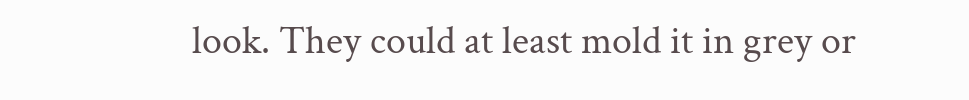look. They could at least mold it in grey or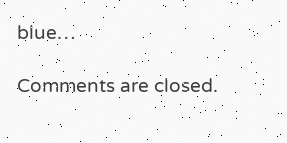blue…

Comments are closed.